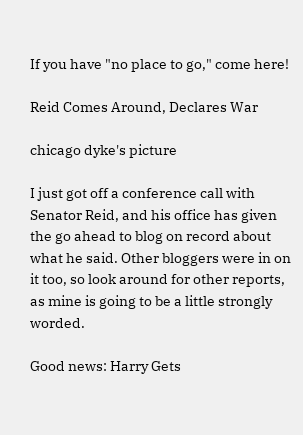If you have "no place to go," come here!

Reid Comes Around, Declares War

chicago dyke's picture

I just got off a conference call with Senator Reid, and his office has given the go ahead to blog on record about what he said. Other bloggers were in on it too, so look around for other reports, as mine is going to be a little strongly worded.

Good news: Harry Gets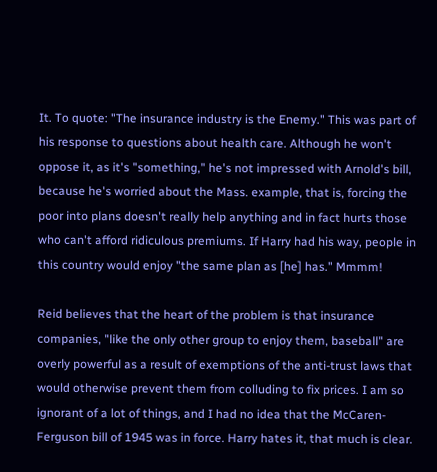It. To quote: "The insurance industry is the Enemy." This was part of his response to questions about health care. Although he won't oppose it, as it's "something," he's not impressed with Arnold's bill, because he's worried about the Mass. example, that is, forcing the poor into plans doesn't really help anything and in fact hurts those who can't afford ridiculous premiums. If Harry had his way, people in this country would enjoy "the same plan as [he] has." Mmmm!

Reid believes that the heart of the problem is that insurance companies, "like the only other group to enjoy them, baseball" are overly powerful as a result of exemptions of the anti-trust laws that would otherwise prevent them from colluding to fix prices. I am so ignorant of a lot of things, and I had no idea that the McCaren-Ferguson bill of 1945 was in force. Harry hates it, that much is clear.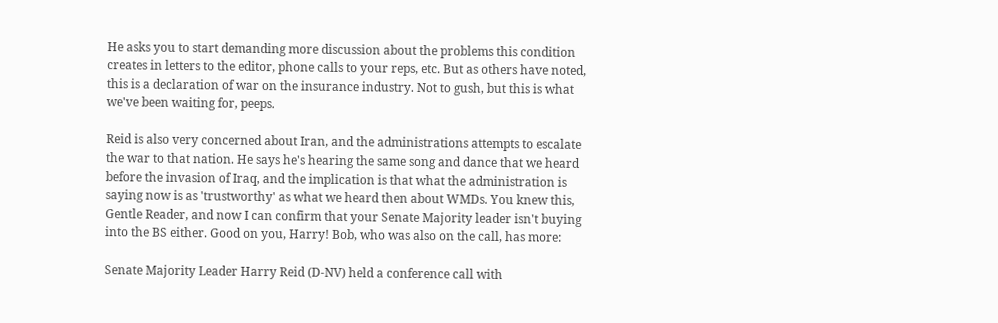He asks you to start demanding more discussion about the problems this condition creates in letters to the editor, phone calls to your reps, etc. But as others have noted, this is a declaration of war on the insurance industry. Not to gush, but this is what we've been waiting for, peeps.

Reid is also very concerned about Iran, and the administrations attempts to escalate the war to that nation. He says he's hearing the same song and dance that we heard before the invasion of Iraq, and the implication is that what the administration is saying now is as 'trustworthy' as what we heard then about WMDs. You knew this, Gentle Reader, and now I can confirm that your Senate Majority leader isn't buying into the BS either. Good on you, Harry! Bob, who was also on the call, has more:

Senate Majority Leader Harry Reid (D-NV) held a conference call with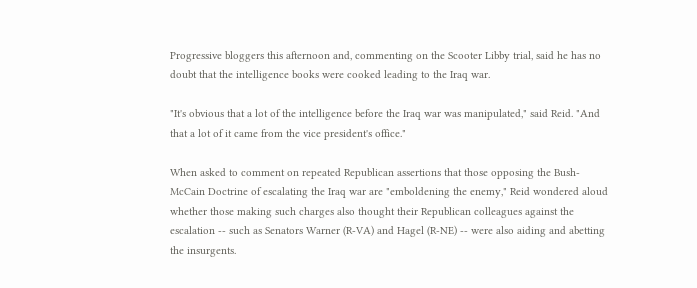Progressive bloggers this afternoon and, commenting on the Scooter Libby trial, said he has no doubt that the intelligence books were cooked leading to the Iraq war.

"It's obvious that a lot of the intelligence before the Iraq war was manipulated," said Reid. "And that a lot of it came from the vice president's office."

When asked to comment on repeated Republican assertions that those opposing the Bush-McCain Doctrine of escalating the Iraq war are "emboldening the enemy," Reid wondered aloud whether those making such charges also thought their Republican colleagues against the escalation -- such as Senators Warner (R-VA) and Hagel (R-NE) -- were also aiding and abetting the insurgents.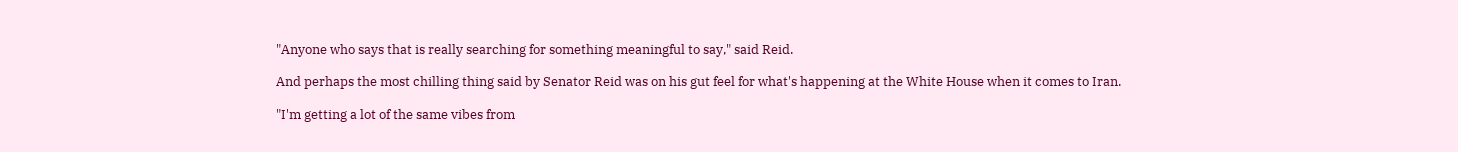"Anyone who says that is really searching for something meaningful to say," said Reid.

And perhaps the most chilling thing said by Senator Reid was on his gut feel for what's happening at the White House when it comes to Iran.

"I'm getting a lot of the same vibes from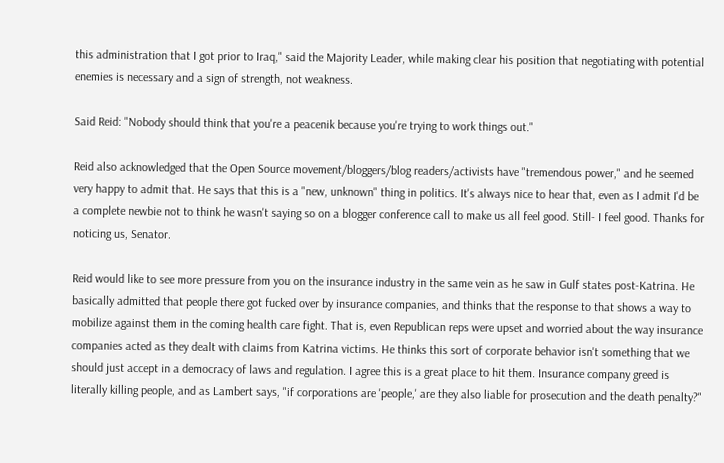this administration that I got prior to Iraq," said the Majority Leader, while making clear his position that negotiating with potential enemies is necessary and a sign of strength, not weakness.

Said Reid: "Nobody should think that you're a peacenik because you're trying to work things out."

Reid also acknowledged that the Open Source movement/bloggers/blog readers/activists have "tremendous power," and he seemed very happy to admit that. He says that this is a "new, unknown" thing in politics. It's always nice to hear that, even as I admit I'd be a complete newbie not to think he wasn't saying so on a blogger conference call to make us all feel good. Still- I feel good. Thanks for noticing us, Senator.

Reid would like to see more pressure from you on the insurance industry in the same vein as he saw in Gulf states post-Katrina. He basically admitted that people there got fucked over by insurance companies, and thinks that the response to that shows a way to mobilize against them in the coming health care fight. That is, even Republican reps were upset and worried about the way insurance companies acted as they dealt with claims from Katrina victims. He thinks this sort of corporate behavior isn't something that we should just accept in a democracy of laws and regulation. I agree this is a great place to hit them. Insurance company greed is literally killing people, and as Lambert says, "if corporations are 'people,' are they also liable for prosecution and the death penalty?"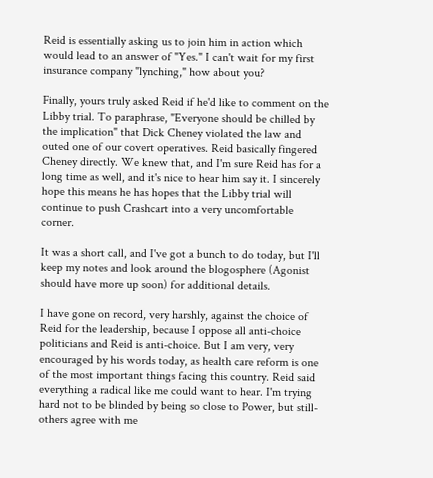Reid is essentially asking us to join him in action which would lead to an answer of "Yes." I can't wait for my first insurance company "lynching," how about you?

Finally, yours truly asked Reid if he'd like to comment on the Libby trial. To paraphrase, "Everyone should be chilled by the implication" that Dick Cheney violated the law and outed one of our covert operatives. Reid basically fingered Cheney directly. We knew that, and I'm sure Reid has for a long time as well, and it's nice to hear him say it. I sincerely hope this means he has hopes that the Libby trial will continue to push Crashcart into a very uncomfortable corner.

It was a short call, and I've got a bunch to do today, but I'll keep my notes and look around the blogosphere (Agonist should have more up soon) for additional details.

I have gone on record, very harshly, against the choice of Reid for the leadership, because I oppose all anti-choice politicians and Reid is anti-choice. But I am very, very encouraged by his words today, as health care reform is one of the most important things facing this country. Reid said everything a radical like me could want to hear. I'm trying hard not to be blinded by being so close to Power, but still- others agree with me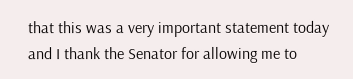that this was a very important statement today and I thank the Senator for allowing me to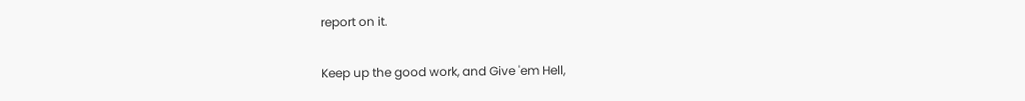report on it.

Keep up the good work, and Give 'em Hell,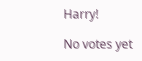Harry!

No votes yet